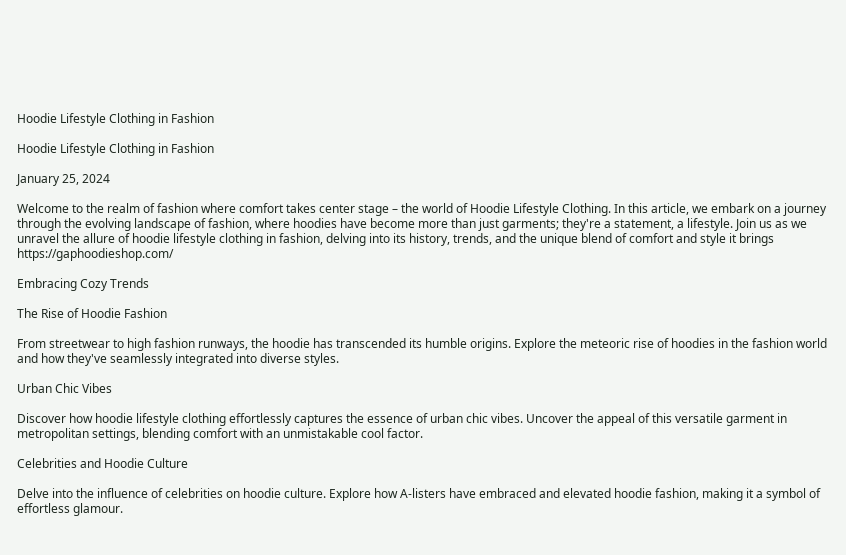Hoodie Lifestyle Clothing in Fashion

Hoodie Lifestyle Clothing in Fashion

January 25, 2024

Welcome to the realm of fashion where comfort takes center stage – the world of Hoodie Lifestyle Clothing. In this article, we embark on a journey through the evolving landscape of fashion, where hoodies have become more than just garments; they're a statement, a lifestyle. Join us as we unravel the allure of hoodie lifestyle clothing in fashion, delving into its history, trends, and the unique blend of comfort and style it brings https://gaphoodieshop.com/

Embracing Cozy Trends

The Rise of Hoodie Fashion

From streetwear to high fashion runways, the hoodie has transcended its humble origins. Explore the meteoric rise of hoodies in the fashion world and how they've seamlessly integrated into diverse styles.

Urban Chic Vibes

Discover how hoodie lifestyle clothing effortlessly captures the essence of urban chic vibes. Uncover the appeal of this versatile garment in metropolitan settings, blending comfort with an unmistakable cool factor.

Celebrities and Hoodie Culture

Delve into the influence of celebrities on hoodie culture. Explore how A-listers have embraced and elevated hoodie fashion, making it a symbol of effortless glamour.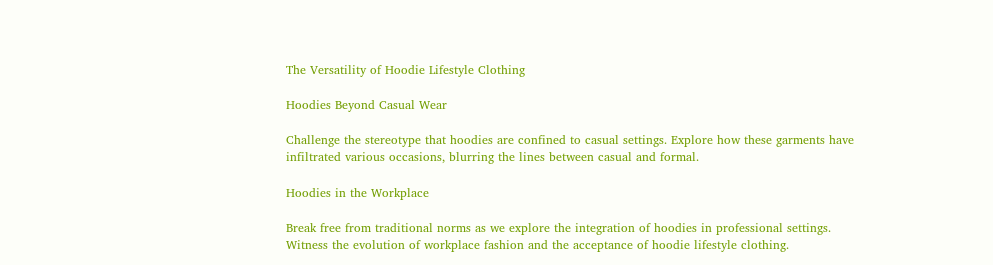The Versatility of Hoodie Lifestyle Clothing

Hoodies Beyond Casual Wear

Challenge the stereotype that hoodies are confined to casual settings. Explore how these garments have infiltrated various occasions, blurring the lines between casual and formal.

Hoodies in the Workplace

Break free from traditional norms as we explore the integration of hoodies in professional settings. Witness the evolution of workplace fashion and the acceptance of hoodie lifestyle clothing.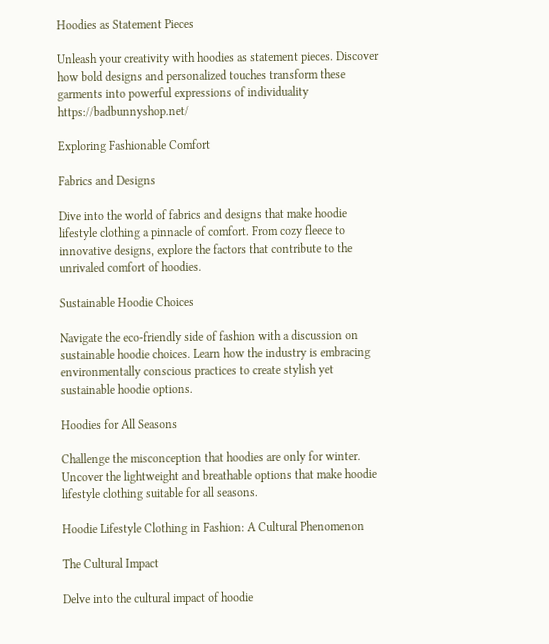Hoodies as Statement Pieces

Unleash your creativity with hoodies as statement pieces. Discover how bold designs and personalized touches transform these garments into powerful expressions of individuality https://badbunnyshop.net/

Exploring Fashionable Comfort

Fabrics and Designs

Dive into the world of fabrics and designs that make hoodie lifestyle clothing a pinnacle of comfort. From cozy fleece to innovative designs, explore the factors that contribute to the unrivaled comfort of hoodies.

Sustainable Hoodie Choices

Navigate the eco-friendly side of fashion with a discussion on sustainable hoodie choices. Learn how the industry is embracing environmentally conscious practices to create stylish yet sustainable hoodie options.

Hoodies for All Seasons

Challenge the misconception that hoodies are only for winter. Uncover the lightweight and breathable options that make hoodie lifestyle clothing suitable for all seasons.

Hoodie Lifestyle Clothing in Fashion: A Cultural Phenomenon

The Cultural Impact

Delve into the cultural impact of hoodie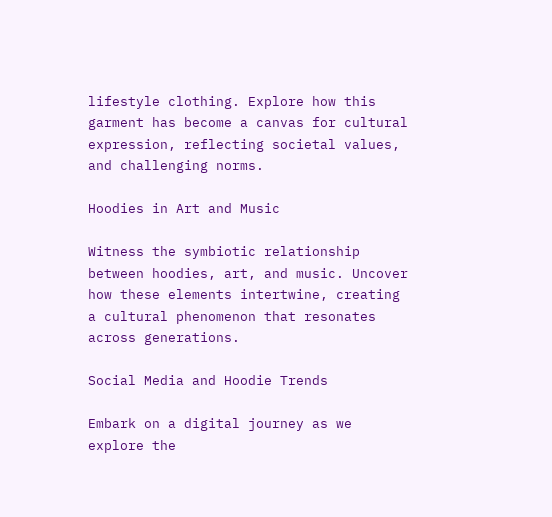lifestyle clothing. Explore how this garment has become a canvas for cultural expression, reflecting societal values, and challenging norms.

Hoodies in Art and Music

Witness the symbiotic relationship between hoodies, art, and music. Uncover how these elements intertwine, creating a cultural phenomenon that resonates across generations.

Social Media and Hoodie Trends

Embark on a digital journey as we explore the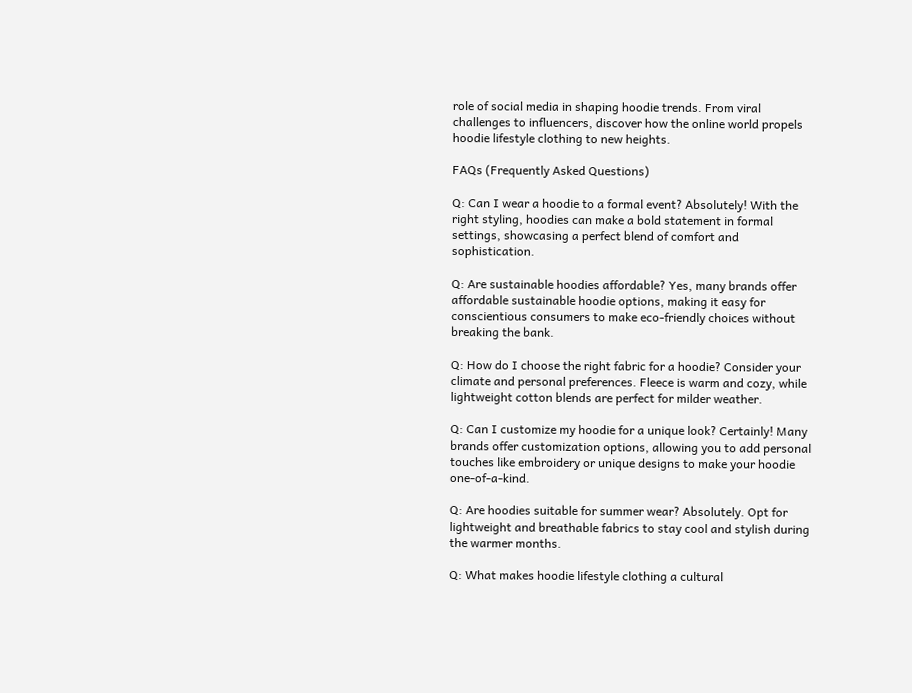role of social media in shaping hoodie trends. From viral challenges to influencers, discover how the online world propels hoodie lifestyle clothing to new heights.

FAQs (Frequently Asked Questions)

Q: Can I wear a hoodie to a formal event? Absolutely! With the right styling, hoodies can make a bold statement in formal settings, showcasing a perfect blend of comfort and sophistication.

Q: Are sustainable hoodies affordable? Yes, many brands offer affordable sustainable hoodie options, making it easy for conscientious consumers to make eco-friendly choices without breaking the bank.

Q: How do I choose the right fabric for a hoodie? Consider your climate and personal preferences. Fleece is warm and cozy, while lightweight cotton blends are perfect for milder weather.

Q: Can I customize my hoodie for a unique look? Certainly! Many brands offer customization options, allowing you to add personal touches like embroidery or unique designs to make your hoodie one-of-a-kind.

Q: Are hoodies suitable for summer wear? Absolutely. Opt for lightweight and breathable fabrics to stay cool and stylish during the warmer months.

Q: What makes hoodie lifestyle clothing a cultural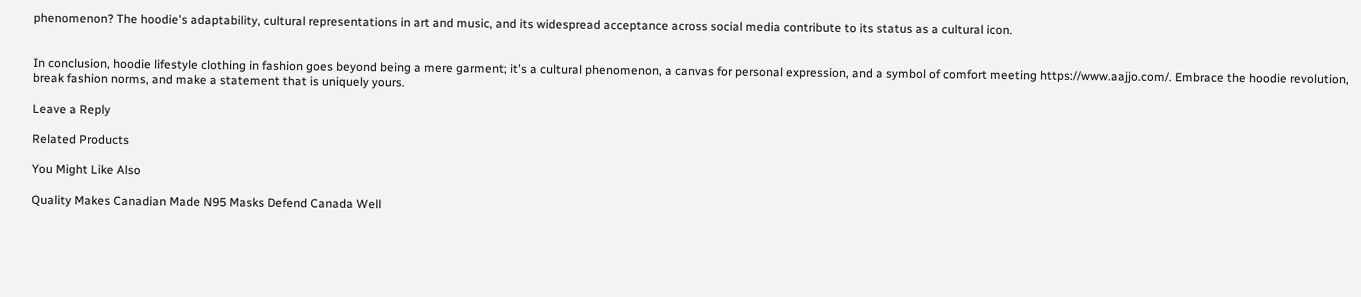phenomenon? The hoodie's adaptability, cultural representations in art and music, and its widespread acceptance across social media contribute to its status as a cultural icon.


In conclusion, hoodie lifestyle clothing in fashion goes beyond being a mere garment; it's a cultural phenomenon, a canvas for personal expression, and a symbol of comfort meeting https://www.aajjo.com/. Embrace the hoodie revolution, break fashion norms, and make a statement that is uniquely yours.

Leave a Reply

Related Products

You Might Like Also

Quality Makes Canadian Made N95 Masks Defend Canada Well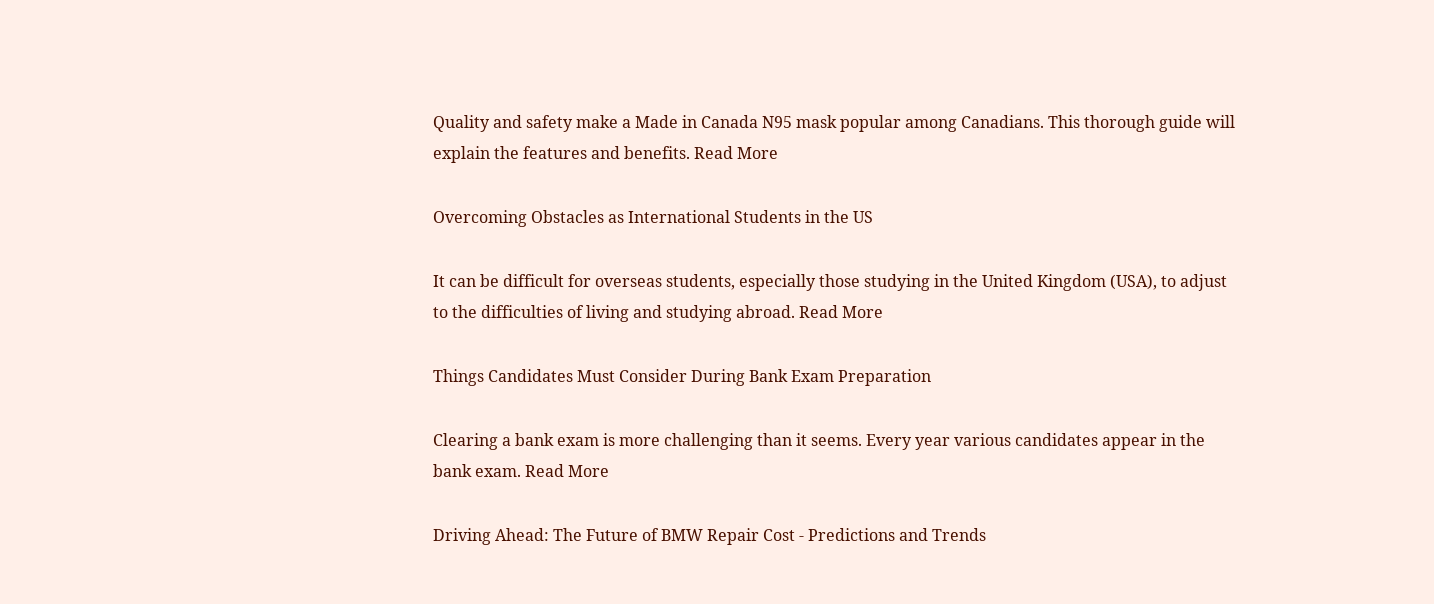Quality and safety make a Made in Canada N95 mask popular among Canadians. This thorough guide will explain the features and benefits. Read More

Overcoming Obstacles as International Students in the US

It can be difficult for overseas students, especially those studying in the United Kingdom (USA), to adjust to the difficulties of living and studying abroad. Read More

Things Candidates Must Consider During Bank Exam Preparation

Clearing a bank exam is more challenging than it seems. Every year various candidates appear in the bank exam. Read More

Driving Ahead: The Future of BMW Repair Cost - Predictions and Trends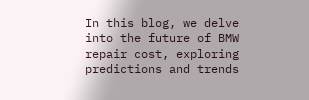In this blog, we delve into the future of BMW repair cost, exploring predictions and trends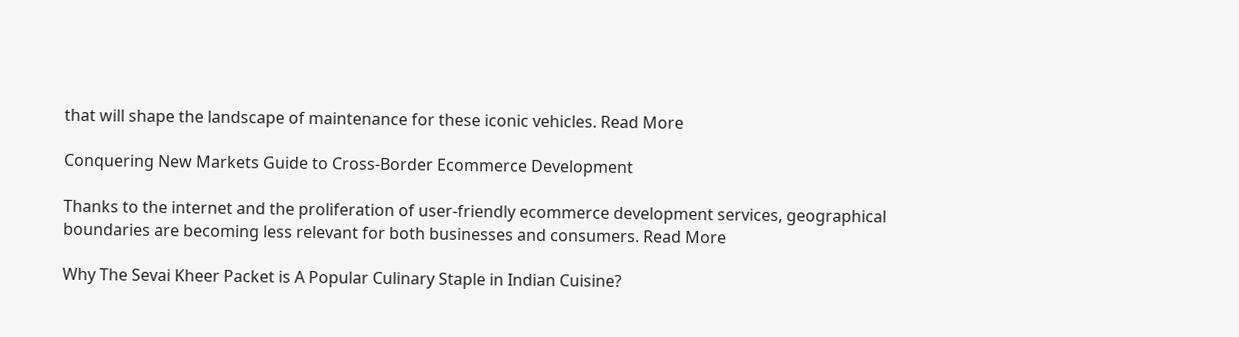that will shape the landscape of maintenance for these iconic vehicles. Read More

Conquering New Markets Guide to Cross-Border Ecommerce Development

Thanks to the internet and the proliferation of user-friendly ecommerce development services, geographical boundaries are becoming less relevant for both businesses and consumers. Read More

Why The Sevai Kheer Packet is A Popular Culinary Staple in Indian Cuisine?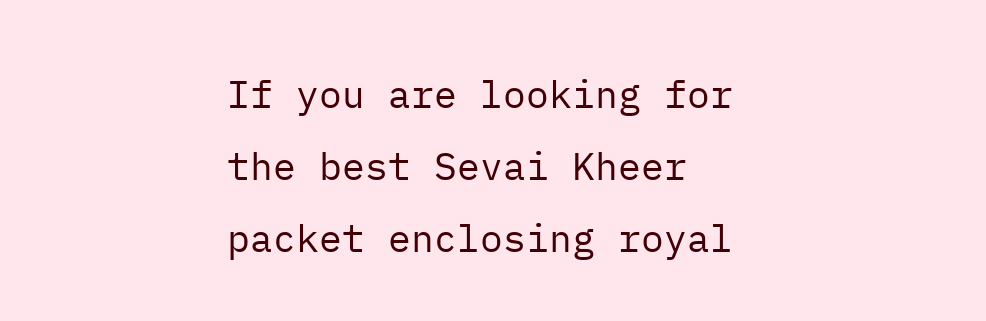If you are looking for the best Sevai Kheer packet enclosing royal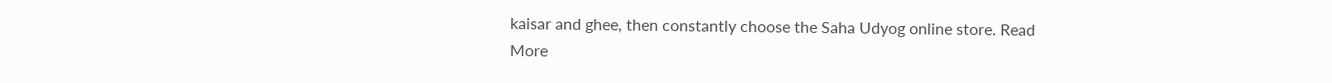kaisar and ghee, then constantly choose the Saha Udyog online store. Read More